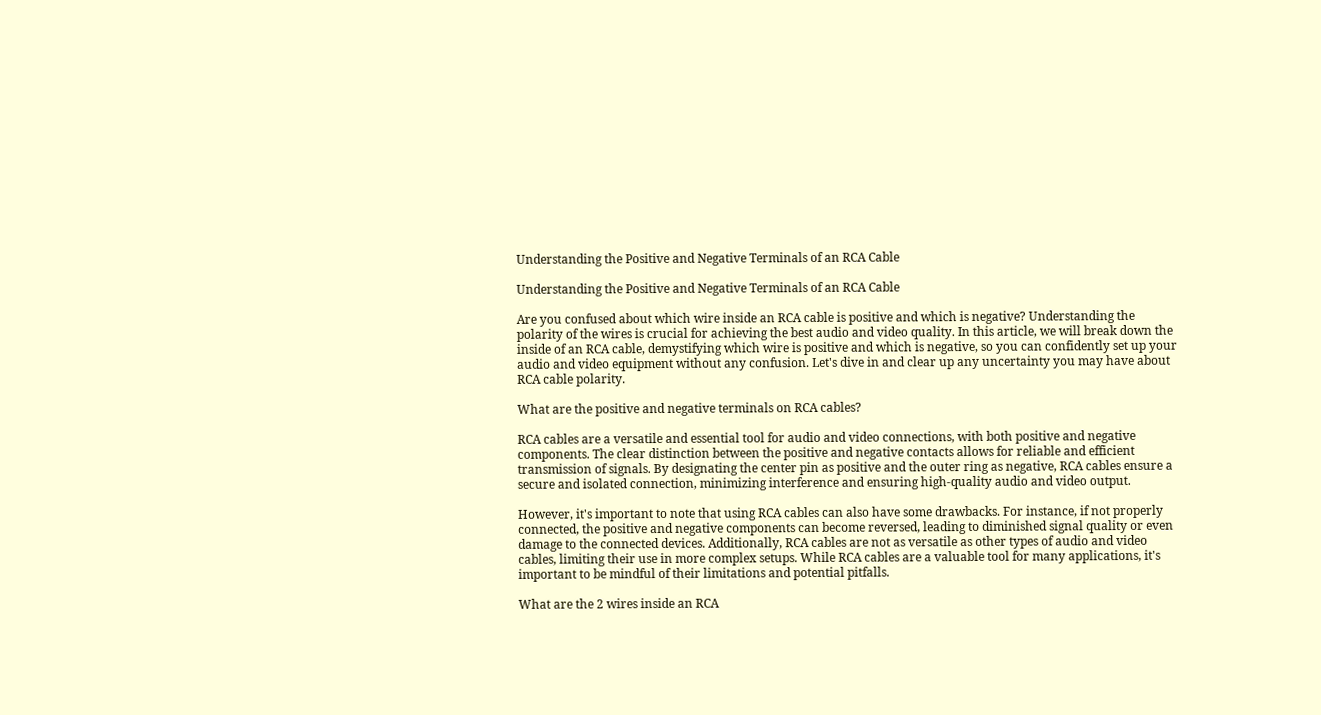Understanding the Positive and Negative Terminals of an RCA Cable

Understanding the Positive and Negative Terminals of an RCA Cable

Are you confused about which wire inside an RCA cable is positive and which is negative? Understanding the polarity of the wires is crucial for achieving the best audio and video quality. In this article, we will break down the inside of an RCA cable, demystifying which wire is positive and which is negative, so you can confidently set up your audio and video equipment without any confusion. Let's dive in and clear up any uncertainty you may have about RCA cable polarity.

What are the positive and negative terminals on RCA cables?

RCA cables are a versatile and essential tool for audio and video connections, with both positive and negative components. The clear distinction between the positive and negative contacts allows for reliable and efficient transmission of signals. By designating the center pin as positive and the outer ring as negative, RCA cables ensure a secure and isolated connection, minimizing interference and ensuring high-quality audio and video output.

However, it's important to note that using RCA cables can also have some drawbacks. For instance, if not properly connected, the positive and negative components can become reversed, leading to diminished signal quality or even damage to the connected devices. Additionally, RCA cables are not as versatile as other types of audio and video cables, limiting their use in more complex setups. While RCA cables are a valuable tool for many applications, it's important to be mindful of their limitations and potential pitfalls.

What are the 2 wires inside an RCA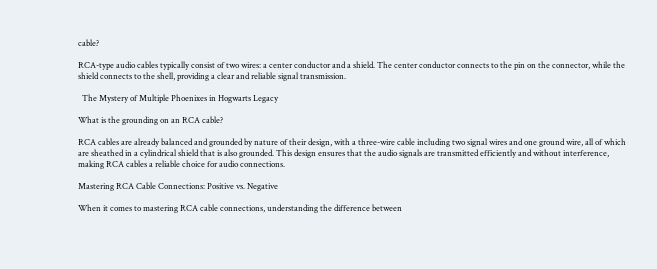cable?

RCA-type audio cables typically consist of two wires: a center conductor and a shield. The center conductor connects to the pin on the connector, while the shield connects to the shell, providing a clear and reliable signal transmission.

  The Mystery of Multiple Phoenixes in Hogwarts Legacy

What is the grounding on an RCA cable?

RCA cables are already balanced and grounded by nature of their design, with a three-wire cable including two signal wires and one ground wire, all of which are sheathed in a cylindrical shield that is also grounded. This design ensures that the audio signals are transmitted efficiently and without interference, making RCA cables a reliable choice for audio connections.

Mastering RCA Cable Connections: Positive vs. Negative

When it comes to mastering RCA cable connections, understanding the difference between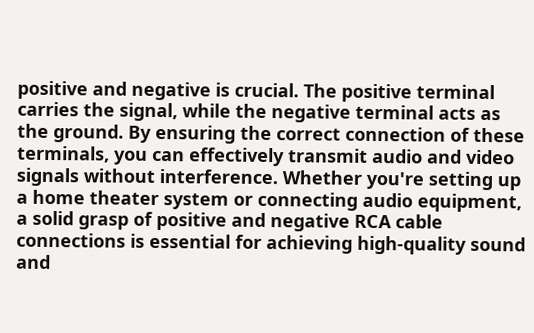positive and negative is crucial. The positive terminal carries the signal, while the negative terminal acts as the ground. By ensuring the correct connection of these terminals, you can effectively transmit audio and video signals without interference. Whether you're setting up a home theater system or connecting audio equipment, a solid grasp of positive and negative RCA cable connections is essential for achieving high-quality sound and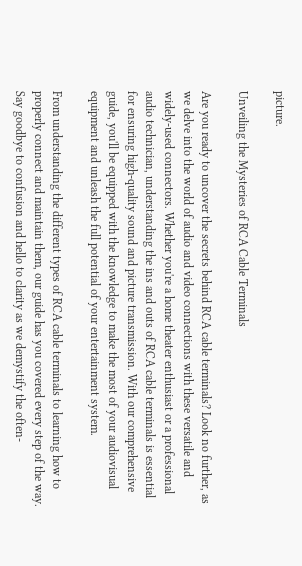picture.

Unveiling the Mysteries of RCA Cable Terminals

Are you ready to uncover the secrets behind RCA cable terminals? Look no further, as we delve into the world of audio and video connections with these versatile and widely-used connectors. Whether you're a home theater enthusiast or a professional audio technician, understanding the ins and outs of RCA cable terminals is essential for ensuring high-quality sound and picture transmission. With our comprehensive guide, you'll be equipped with the knowledge to make the most of your audiovisual equipment and unleash the full potential of your entertainment system.

From understanding the different types of RCA cable terminals to learning how to properly connect and maintain them, our guide has you covered every step of the way. Say goodbye to confusion and hello to clarity as we demystify the often-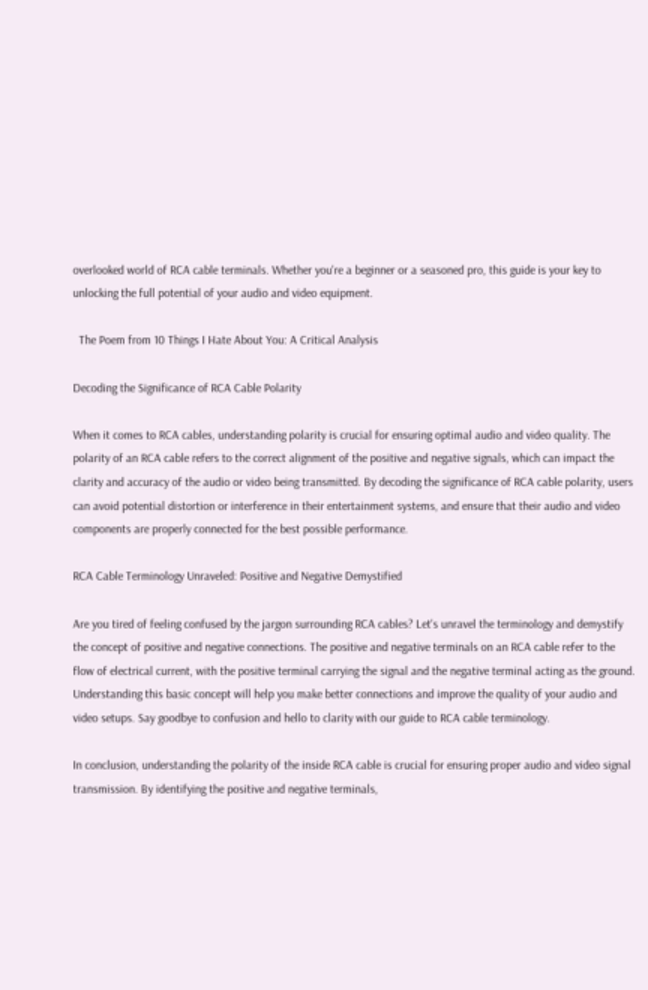overlooked world of RCA cable terminals. Whether you're a beginner or a seasoned pro, this guide is your key to unlocking the full potential of your audio and video equipment.

  The Poem from 10 Things I Hate About You: A Critical Analysis

Decoding the Significance of RCA Cable Polarity

When it comes to RCA cables, understanding polarity is crucial for ensuring optimal audio and video quality. The polarity of an RCA cable refers to the correct alignment of the positive and negative signals, which can impact the clarity and accuracy of the audio or video being transmitted. By decoding the significance of RCA cable polarity, users can avoid potential distortion or interference in their entertainment systems, and ensure that their audio and video components are properly connected for the best possible performance.

RCA Cable Terminology Unraveled: Positive and Negative Demystified

Are you tired of feeling confused by the jargon surrounding RCA cables? Let's unravel the terminology and demystify the concept of positive and negative connections. The positive and negative terminals on an RCA cable refer to the flow of electrical current, with the positive terminal carrying the signal and the negative terminal acting as the ground. Understanding this basic concept will help you make better connections and improve the quality of your audio and video setups. Say goodbye to confusion and hello to clarity with our guide to RCA cable terminology.

In conclusion, understanding the polarity of the inside RCA cable is crucial for ensuring proper audio and video signal transmission. By identifying the positive and negative terminals,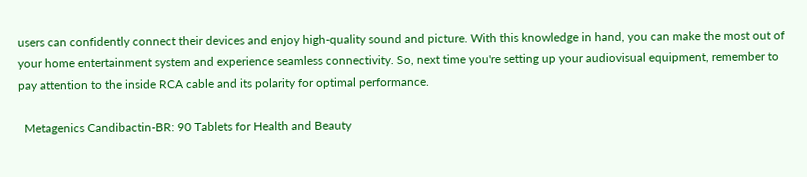users can confidently connect their devices and enjoy high-quality sound and picture. With this knowledge in hand, you can make the most out of your home entertainment system and experience seamless connectivity. So, next time you're setting up your audiovisual equipment, remember to pay attention to the inside RCA cable and its polarity for optimal performance.

  Metagenics Candibactin-BR: 90 Tablets for Health and Beauty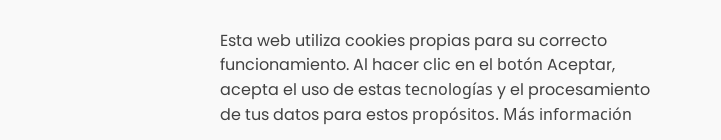Esta web utiliza cookies propias para su correcto funcionamiento. Al hacer clic en el botón Aceptar, acepta el uso de estas tecnologías y el procesamiento de tus datos para estos propósitos. Más información